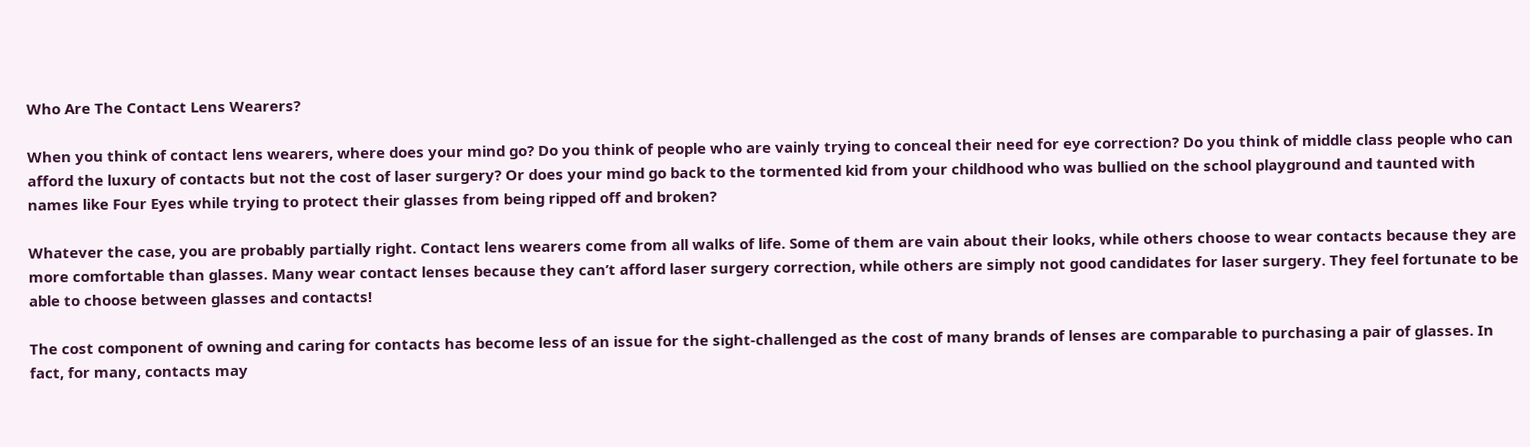Who Are The Contact Lens Wearers?

When you think of contact lens wearers, where does your mind go? Do you think of people who are vainly trying to conceal their need for eye correction? Do you think of middle class people who can afford the luxury of contacts but not the cost of laser surgery? Or does your mind go back to the tormented kid from your childhood who was bullied on the school playground and taunted with names like Four Eyes while trying to protect their glasses from being ripped off and broken?

Whatever the case, you are probably partially right. Contact lens wearers come from all walks of life. Some of them are vain about their looks, while others choose to wear contacts because they are more comfortable than glasses. Many wear contact lenses because they can’t afford laser surgery correction, while others are simply not good candidates for laser surgery. They feel fortunate to be able to choose between glasses and contacts!

The cost component of owning and caring for contacts has become less of an issue for the sight-challenged as the cost of many brands of lenses are comparable to purchasing a pair of glasses. In fact, for many, contacts may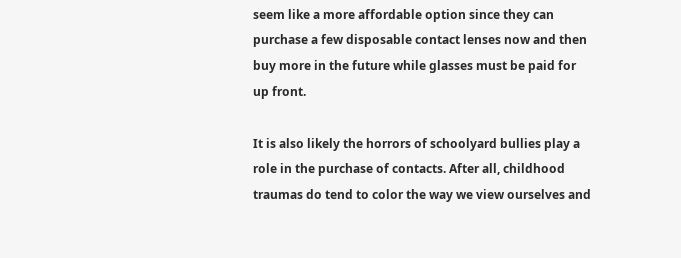seem like a more affordable option since they can purchase a few disposable contact lenses now and then buy more in the future while glasses must be paid for up front.

It is also likely the horrors of schoolyard bullies play a role in the purchase of contacts. After all, childhood traumas do tend to color the way we view ourselves and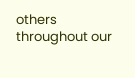others throughout our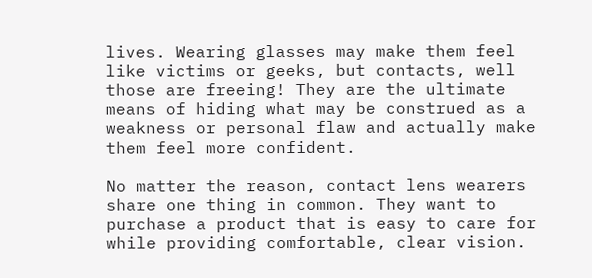lives. Wearing glasses may make them feel like victims or geeks, but contacts, well those are freeing! They are the ultimate means of hiding what may be construed as a weakness or personal flaw and actually make them feel more confident.

No matter the reason, contact lens wearers share one thing in common. They want to purchase a product that is easy to care for while providing comfortable, clear vision.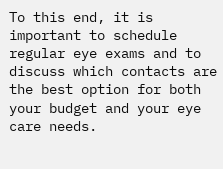To this end, it is important to schedule regular eye exams and to discuss which contacts are the best option for both your budget and your eye care needs.